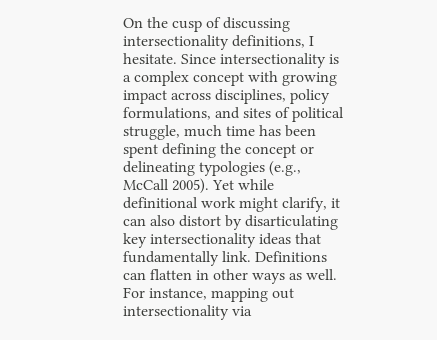On the cusp of discussing intersectionality definitions, I  hesitate. Since intersectionality is a complex concept with growing impact across disciplines, policy formulations, and sites of political struggle, much time has been spent defining the concept or delineating typologies (e.g., McCall 2005). Yet while definitional work might clarify, it can also distort by disarticulating key intersectionality ideas that fundamentally link. Definitions can flatten in other ways as well. For instance, mapping out intersectionality via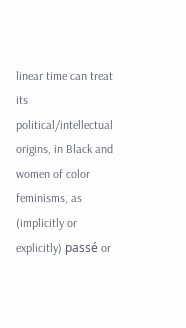linear time can treat its political/intellectual origins, in Black and women of color feminisms, as (implicitly or explicitly) passé or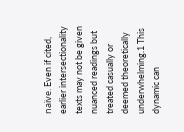naïve. Even if cited, earlier intersectionality texts may not be given nuanced readings but treated casually or deemed theoretically underwhelming.1 This dynamic can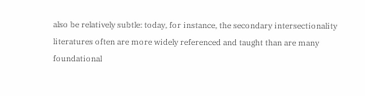also be relatively subtle: today, for instance, the secondary intersectionality literatures often are more widely referenced and taught than are many foundational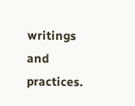writings and practices.